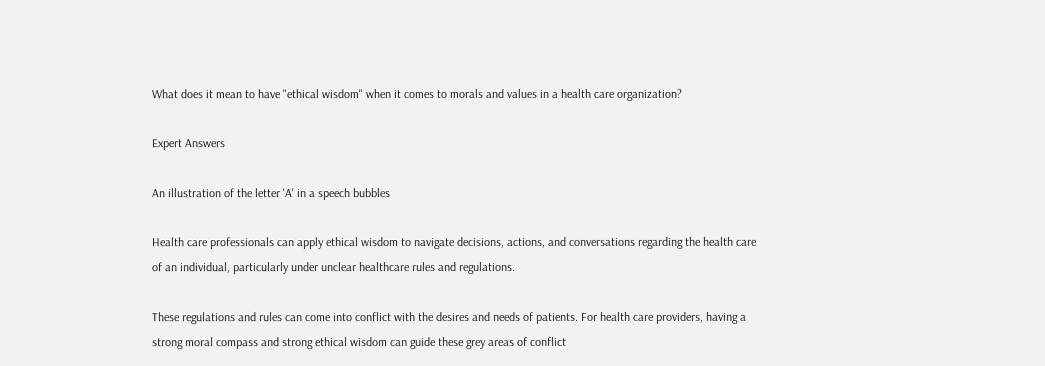What does it mean to have "ethical wisdom" when it comes to morals and values in a health care organization?

Expert Answers

An illustration of the letter 'A' in a speech bubbles

Health care professionals can apply ethical wisdom to navigate decisions, actions, and conversations regarding the health care of an individual, particularly under unclear healthcare rules and regulations.

These regulations and rules can come into conflict with the desires and needs of patients. For health care providers, having a strong moral compass and strong ethical wisdom can guide these grey areas of conflict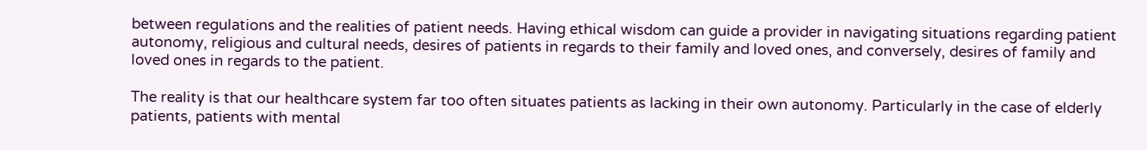between regulations and the realities of patient needs. Having ethical wisdom can guide a provider in navigating situations regarding patient autonomy, religious and cultural needs, desires of patients in regards to their family and loved ones, and conversely, desires of family and loved ones in regards to the patient.

The reality is that our healthcare system far too often situates patients as lacking in their own autonomy. Particularly in the case of elderly patients, patients with mental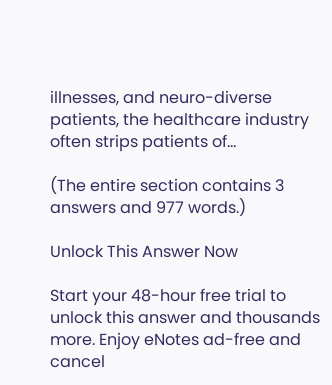illnesses, and neuro-diverse patients, the healthcare industry often strips patients of...

(The entire section contains 3 answers and 977 words.)

Unlock This Answer Now

Start your 48-hour free trial to unlock this answer and thousands more. Enjoy eNotes ad-free and cancel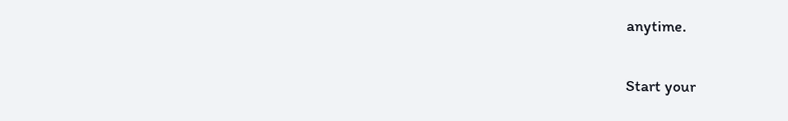anytime.

Start your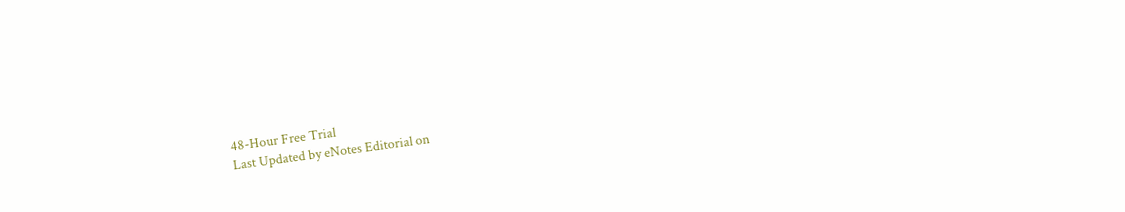48-Hour Free Trial
Last Updated by eNotes Editorial on